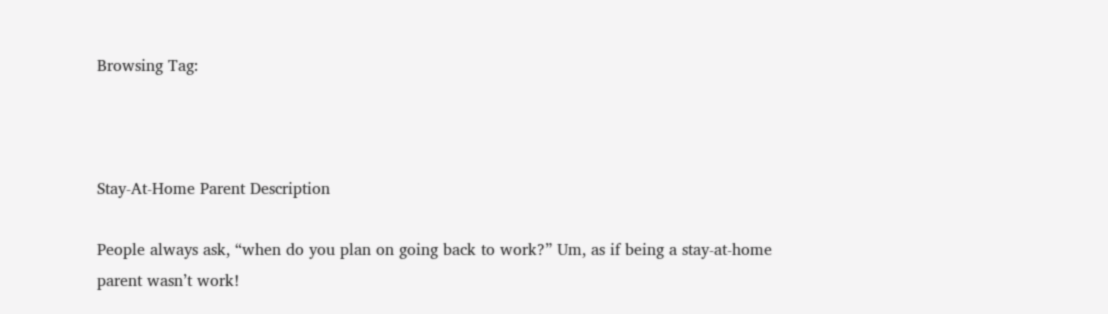Browsing Tag:



Stay-At-Home Parent Description

People always ask, “when do you plan on going back to work?” Um, as if being a stay-at-home parent wasn’t work!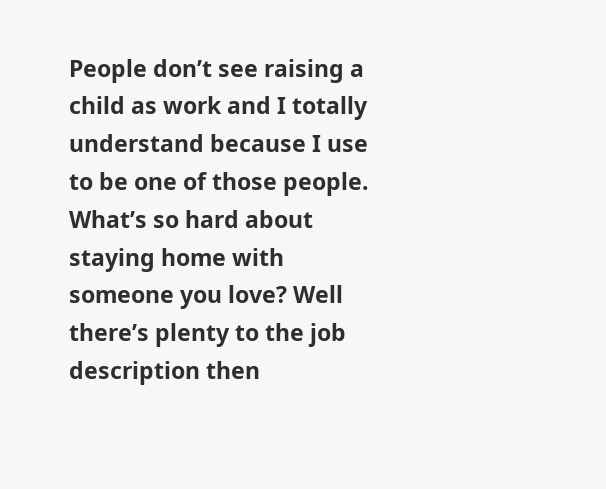People don’t see raising a child as work and I totally understand because I use to be one of those people. What’s so hard about staying home with someone you love? Well there’s plenty to the job description then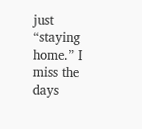just “staying home.” I miss the days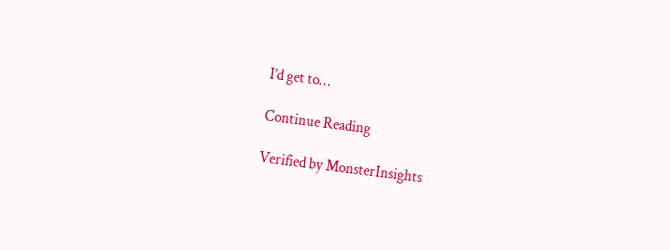I’d get to…

Continue Reading

Verified by MonsterInsights